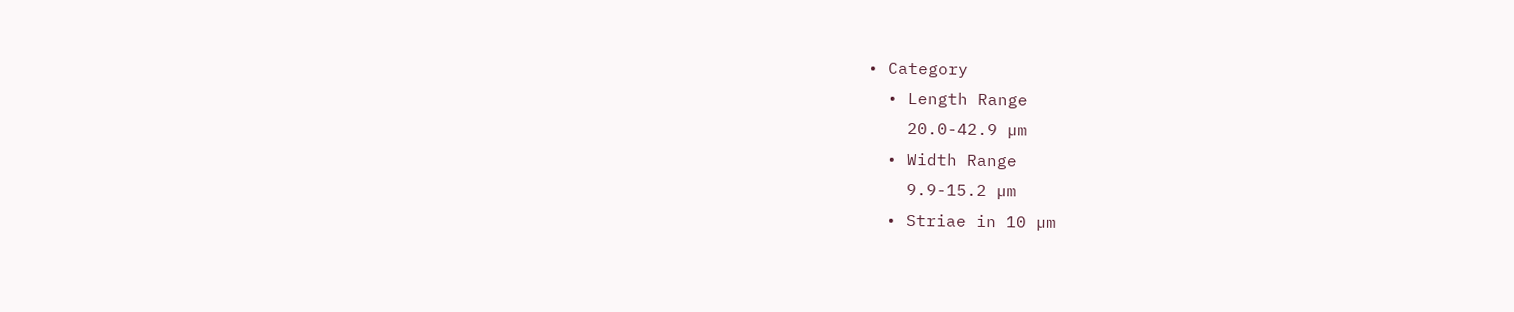• Category
  • Length Range
    20.0-42.9 µm
  • Width Range
    9.9-15.2 µm
  • Striae in 10 µm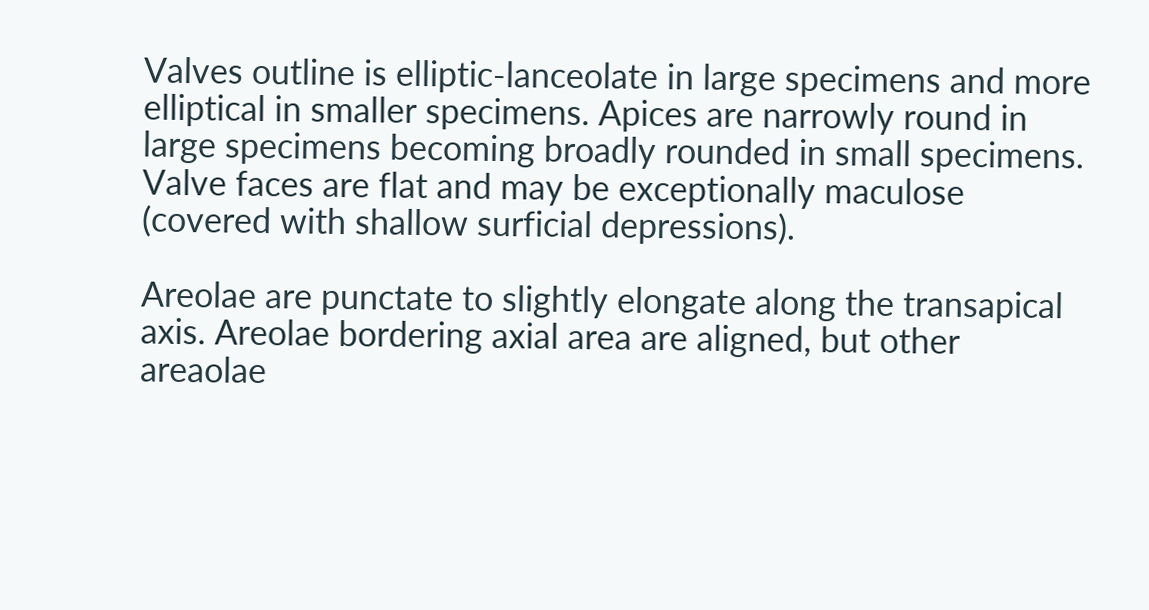Valves outline is elliptic-lanceolate in large specimens and more elliptical in smaller specimens. Apices are narrowly round in large specimens becoming broadly rounded in small specimens. Valve faces are flat and may be exceptionally maculose (covered with shallow surficial depressions).

Areolae are punctate to slightly elongate along the transapical axis. Areolae bordering axial area are aligned, but other areaolae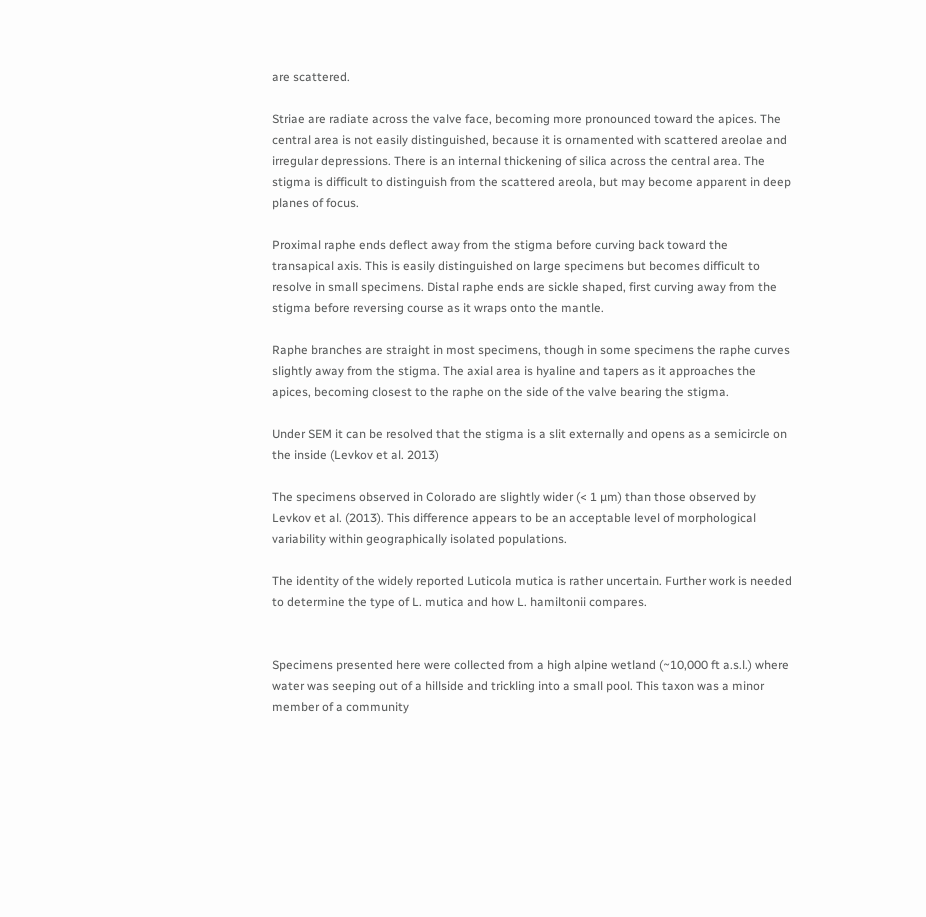are scattered.

Striae are radiate across the valve face, becoming more pronounced toward the apices. The central area is not easily distinguished, because it is ornamented with scattered areolae and irregular depressions. There is an internal thickening of silica across the central area. The stigma is difficult to distinguish from the scattered areola, but may become apparent in deep planes of focus.

Proximal raphe ends deflect away from the stigma before curving back toward the transapical axis. This is easily distinguished on large specimens but becomes difficult to resolve in small specimens. Distal raphe ends are sickle shaped, first curving away from the stigma before reversing course as it wraps onto the mantle.

Raphe branches are straight in most specimens, though in some specimens the raphe curves slightly away from the stigma. The axial area is hyaline and tapers as it approaches the apices, becoming closest to the raphe on the side of the valve bearing the stigma.

Under SEM it can be resolved that the stigma is a slit externally and opens as a semicircle on the inside (Levkov et al. 2013)

The specimens observed in Colorado are slightly wider (< 1 µm) than those observed by Levkov et al. (2013). This difference appears to be an acceptable level of morphological variability within geographically isolated populations.

The identity of the widely reported Luticola mutica is rather uncertain. Further work is needed to determine the type of L. mutica and how L. hamiltonii compares.


Specimens presented here were collected from a high alpine wetland (~10,000 ft a.s.l.) where water was seeping out of a hillside and trickling into a small pool. This taxon was a minor member of a community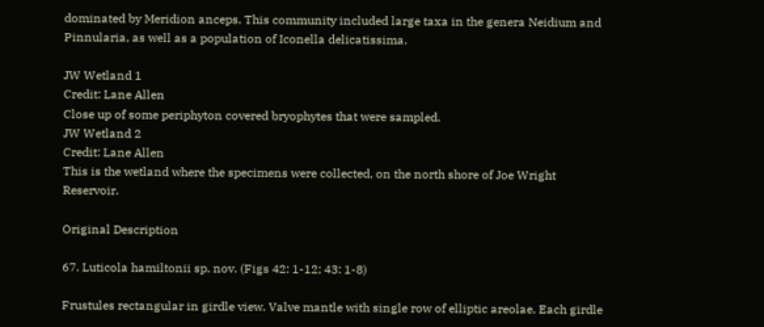dominated by Meridion anceps. This community included large taxa in the genera Neidium and Pinnularia, as well as a population of Iconella delicatissima.

JW Wetland 1
Credit: Lane Allen
Close up of some periphyton covered bryophytes that were sampled.
JW Wetland 2
Credit: Lane Allen
This is the wetland where the specimens were collected, on the north shore of Joe Wright Reservoir.

Original Description

67. Luticola hamiltonii sp. nov. (Figs 42: 1-12; 43: 1-8)

Frustules rectangular in girdle view. Valve mantle with single row of elliptic areolae. Each girdle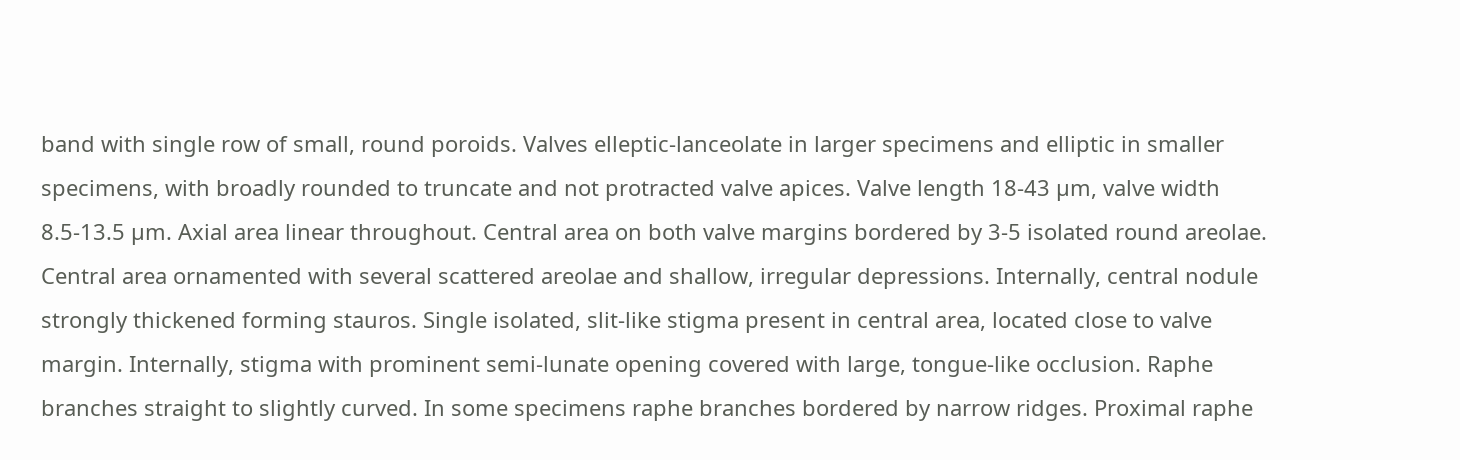band with single row of small, round poroids. Valves elleptic-lanceolate in larger specimens and elliptic in smaller specimens, with broadly rounded to truncate and not protracted valve apices. Valve length 18-43 µm, valve width 8.5-13.5 µm. Axial area linear throughout. Central area on both valve margins bordered by 3-5 isolated round areolae. Central area ornamented with several scattered areolae and shallow, irregular depressions. Internally, central nodule strongly thickened forming stauros. Single isolated, slit-like stigma present in central area, located close to valve margin. Internally, stigma with prominent semi-lunate opening covered with large, tongue-like occlusion. Raphe branches straight to slightly curved. In some specimens raphe branches bordered by narrow ridges. Proximal raphe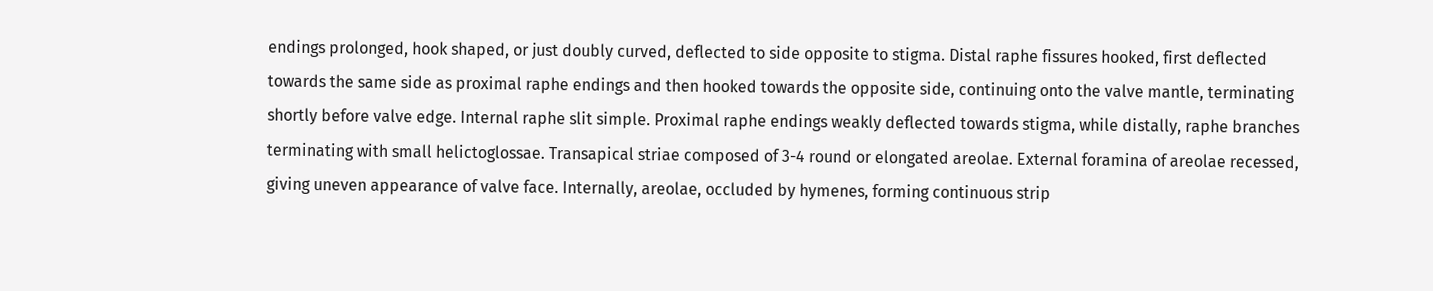endings prolonged, hook shaped, or just doubly curved, deflected to side opposite to stigma. Distal raphe fissures hooked, first deflected towards the same side as proximal raphe endings and then hooked towards the opposite side, continuing onto the valve mantle, terminating shortly before valve edge. Internal raphe slit simple. Proximal raphe endings weakly deflected towards stigma, while distally, raphe branches terminating with small helictoglossae. Transapical striae composed of 3-4 round or elongated areolae. External foramina of areolae recessed, giving uneven appearance of valve face. Internally, areolae, occluded by hymenes, forming continuous strip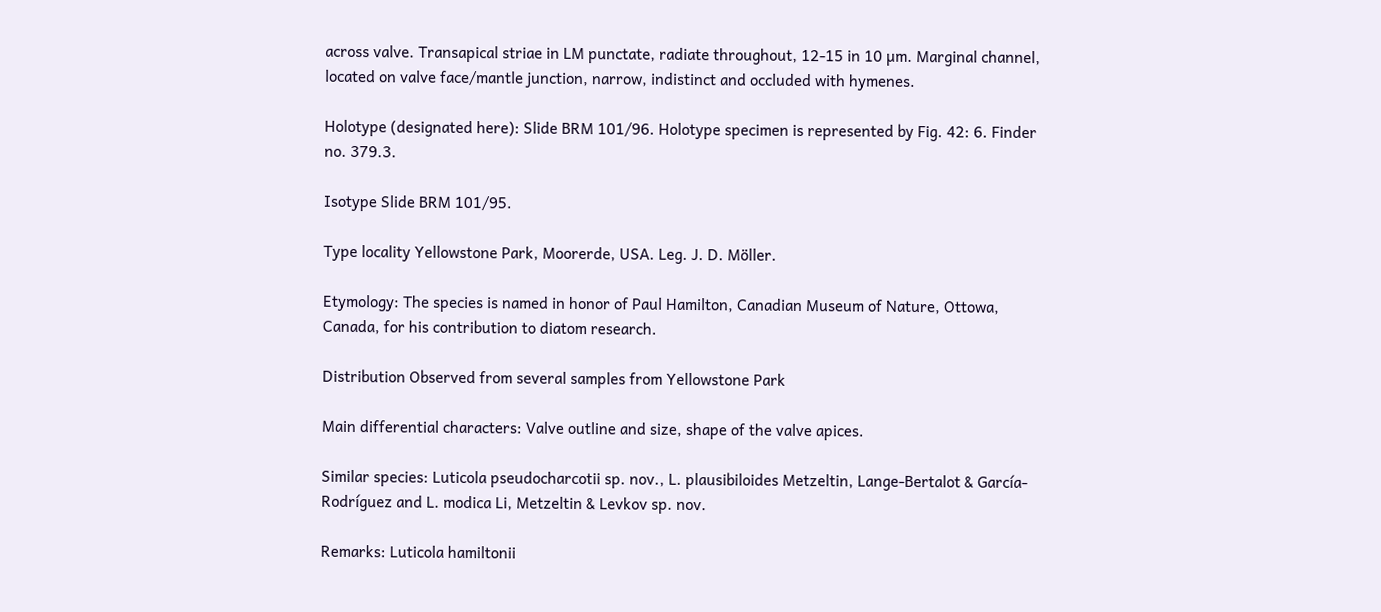across valve. Transapical striae in LM punctate, radiate throughout, 12-15 in 10 µm. Marginal channel, located on valve face/mantle junction, narrow, indistinct and occluded with hymenes.

Holotype (designated here): Slide BRM 101/96. Holotype specimen is represented by Fig. 42: 6. Finder no. 379.3.

Isotype Slide BRM 101/95.

Type locality Yellowstone Park, Moorerde, USA. Leg. J. D. Möller.

Etymology: The species is named in honor of Paul Hamilton, Canadian Museum of Nature, Ottowa, Canada, for his contribution to diatom research.

Distribution Observed from several samples from Yellowstone Park

Main differential characters: Valve outline and size, shape of the valve apices.

Similar species: Luticola pseudocharcotii sp. nov., L. plausibiloides Metzeltin, Lange-Bertalot & García-Rodríguez and L. modica Li, Metzeltin & Levkov sp. nov.

Remarks: Luticola hamiltonii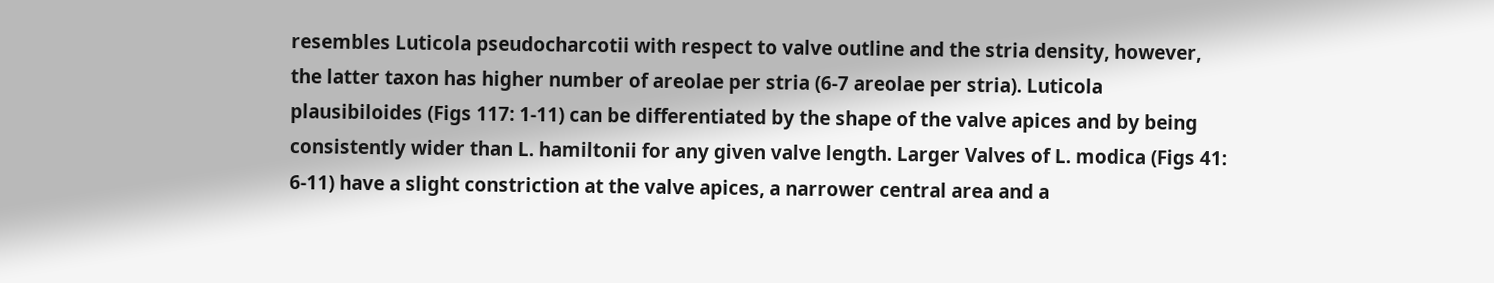resembles Luticola pseudocharcotii with respect to valve outline and the stria density, however, the latter taxon has higher number of areolae per stria (6-7 areolae per stria). Luticola plausibiloides (Figs 117: 1-11) can be differentiated by the shape of the valve apices and by being consistently wider than L. hamiltonii for any given valve length. Larger Valves of L. modica (Figs 41: 6-11) have a slight constriction at the valve apices, a narrower central area and a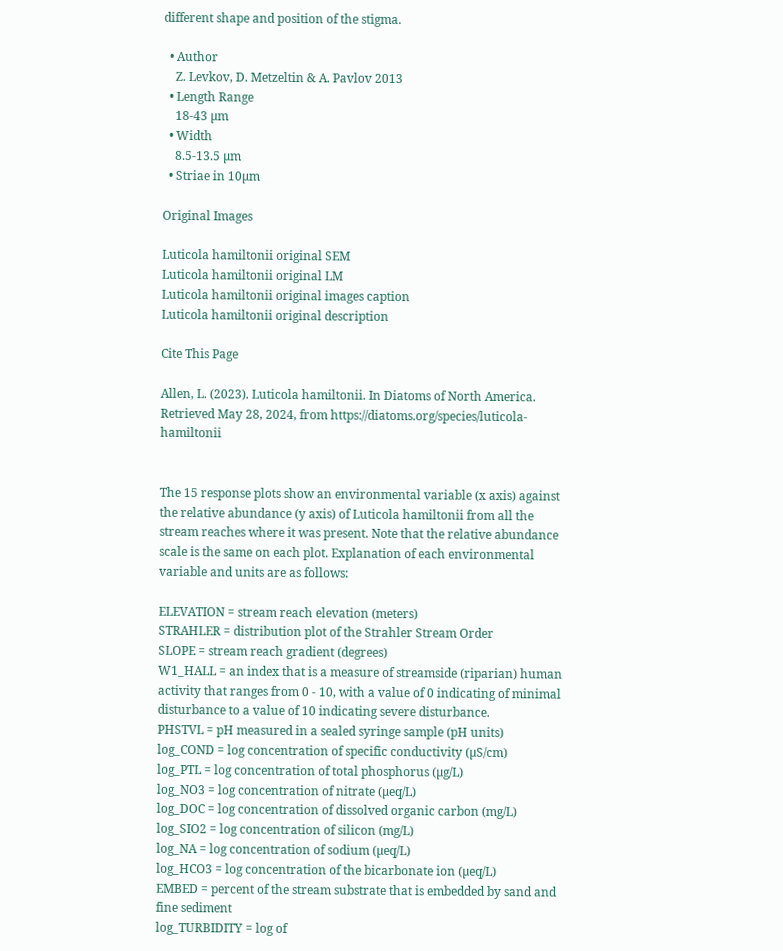different shape and position of the stigma.

  • Author
    Z. Levkov, D. Metzeltin & A. Pavlov 2013
  • Length Range
    18-43 µm
  • Width
    8.5-13.5 µm
  • Striae in 10µm

Original Images

Luticola hamiltonii original SEM
Luticola hamiltonii original LM
Luticola hamiltonii original images caption
Luticola hamiltonii original description

Cite This Page

Allen, L. (2023). Luticola hamiltonii. In Diatoms of North America. Retrieved May 28, 2024, from https://diatoms.org/species/luticola-hamiltonii


The 15 response plots show an environmental variable (x axis) against the relative abundance (y axis) of Luticola hamiltonii from all the stream reaches where it was present. Note that the relative abundance scale is the same on each plot. Explanation of each environmental variable and units are as follows:

ELEVATION = stream reach elevation (meters)
STRAHLER = distribution plot of the Strahler Stream Order
SLOPE = stream reach gradient (degrees)
W1_HALL = an index that is a measure of streamside (riparian) human activity that ranges from 0 - 10, with a value of 0 indicating of minimal disturbance to a value of 10 indicating severe disturbance.
PHSTVL = pH measured in a sealed syringe sample (pH units)
log_COND = log concentration of specific conductivity (µS/cm)
log_PTL = log concentration of total phosphorus (µg/L)
log_NO3 = log concentration of nitrate (µeq/L)
log_DOC = log concentration of dissolved organic carbon (mg/L)
log_SIO2 = log concentration of silicon (mg/L)
log_NA = log concentration of sodium (µeq/L)
log_HCO3 = log concentration of the bicarbonate ion (µeq/L)
EMBED = percent of the stream substrate that is embedded by sand and fine sediment
log_TURBIDITY = log of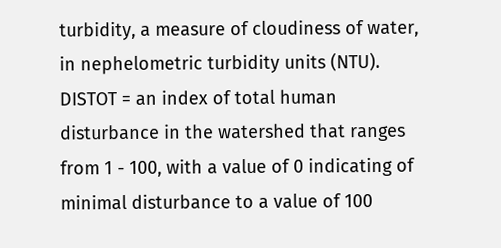turbidity, a measure of cloudiness of water, in nephelometric turbidity units (NTU).
DISTOT = an index of total human disturbance in the watershed that ranges from 1 - 100, with a value of 0 indicating of minimal disturbance to a value of 100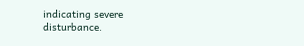indicating severe disturbance.